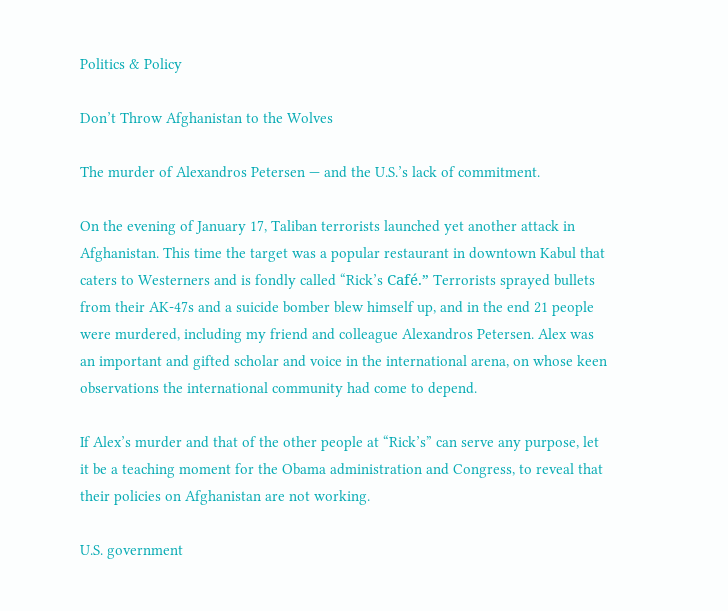Politics & Policy

Don’t Throw Afghanistan to the Wolves

The murder of Alexandros Petersen — and the U.S.’s lack of commitment.

On the evening of January 17, Taliban terrorists launched yet another attack in Afghanistan. This time the target was a popular restaurant in downtown Kabul that caters to Westerners and is fondly called “Rick’s Café.” Terrorists sprayed bullets from their AK-47s and a suicide bomber blew himself up, and in the end 21 people were murdered, including my friend and colleague Alexandros Petersen. Alex was an important and gifted scholar and voice in the international arena, on whose keen observations the international community had come to depend.

If Alex’s murder and that of the other people at “Rick’s” can serve any purpose, let it be a teaching moment for the Obama administration and Congress, to reveal that their policies on Afghanistan are not working.

U.S. government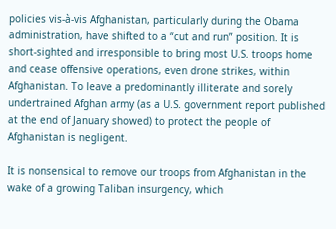policies vis-à-vis Afghanistan, particularly during the Obama administration, have shifted to a “cut and run” position. It is short-sighted and irresponsible to bring most U.S. troops home and cease offensive operations, even drone strikes, within Afghanistan. To leave a predominantly illiterate and sorely undertrained Afghan army (as a U.S. government report published at the end of January showed) to protect the people of Afghanistan is negligent.

It is nonsensical to remove our troops from Afghanistan in the wake of a growing Taliban insurgency, which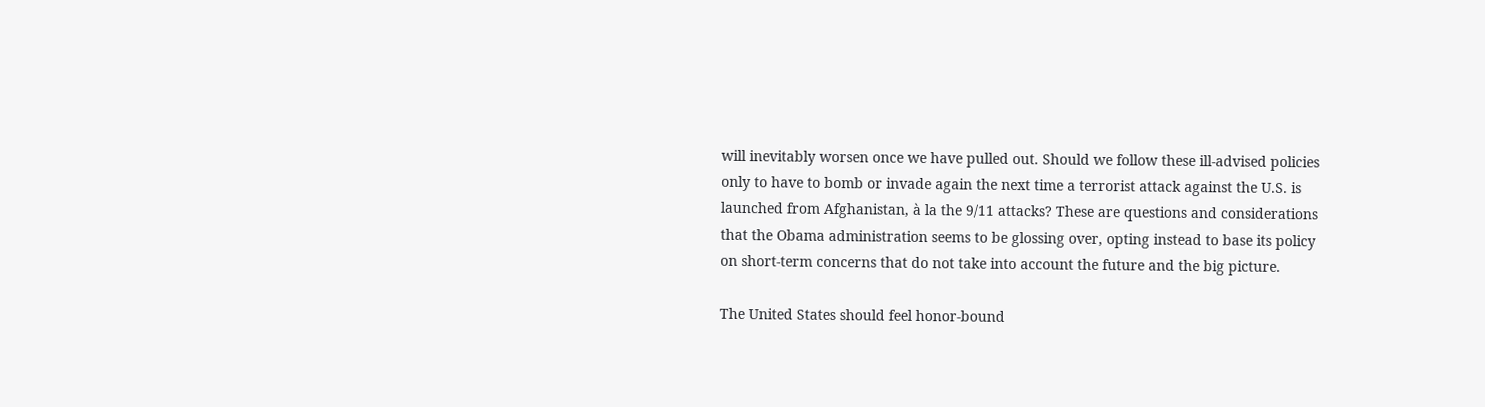will inevitably worsen once we have pulled out. Should we follow these ill-advised policies only to have to bomb or invade again the next time a terrorist attack against the U.S. is launched from Afghanistan, à la the 9/11 attacks? These are questions and considerations that the Obama administration seems to be glossing over, opting instead to base its policy on short-term concerns that do not take into account the future and the big picture.

The United States should feel honor-bound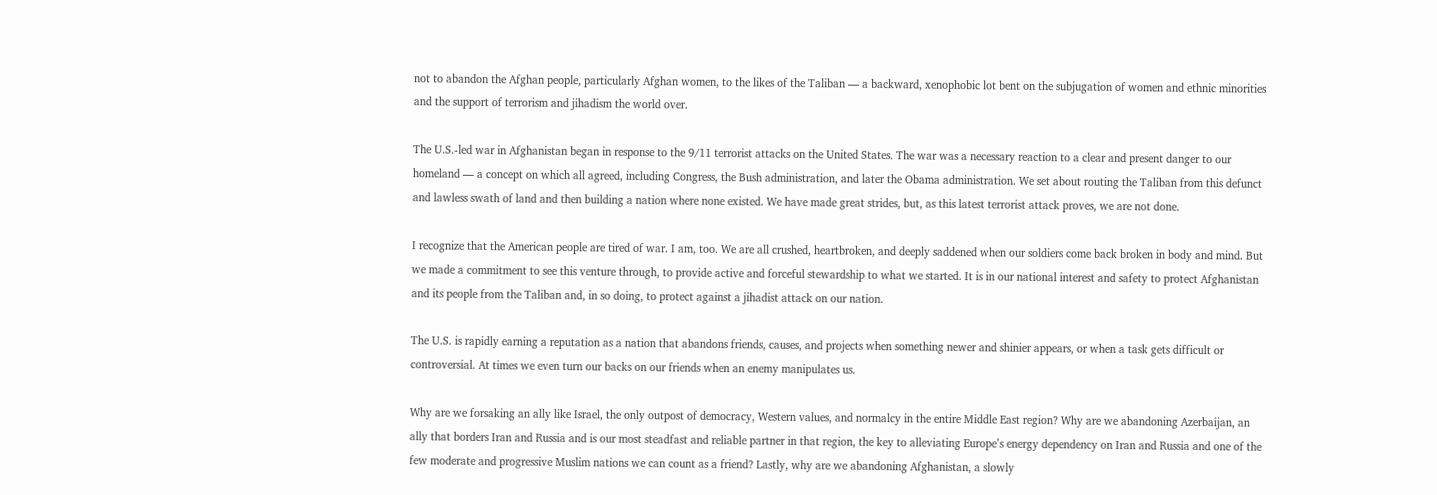not to abandon the Afghan people, particularly Afghan women, to the likes of the Taliban — a backward, xenophobic lot bent on the subjugation of women and ethnic minorities and the support of terrorism and jihadism the world over.

The U.S.-led war in Afghanistan began in response to the 9/11 terrorist attacks on the United States. The war was a necessary reaction to a clear and present danger to our homeland — a concept on which all agreed, including Congress, the Bush administration, and later the Obama administration. We set about routing the Taliban from this defunct and lawless swath of land and then building a nation where none existed. We have made great strides, but, as this latest terrorist attack proves, we are not done.

I recognize that the American people are tired of war. I am, too. We are all crushed, heartbroken, and deeply saddened when our soldiers come back broken in body and mind. But we made a commitment to see this venture through, to provide active and forceful stewardship to what we started. It is in our national interest and safety to protect Afghanistan and its people from the Taliban and, in so doing, to protect against a jihadist attack on our nation.

The U.S. is rapidly earning a reputation as a nation that abandons friends, causes, and projects when something newer and shinier appears, or when a task gets difficult or controversial. At times we even turn our backs on our friends when an enemy manipulates us.

Why are we forsaking an ally like Israel, the only outpost of democracy, Western values, and normalcy in the entire Middle East region? Why are we abandoning Azerbaijan, an ally that borders Iran and Russia and is our most steadfast and reliable partner in that region, the key to alleviating Europe’s energy dependency on Iran and Russia and one of the few moderate and progressive Muslim nations we can count as a friend? Lastly, why are we abandoning Afghanistan, a slowly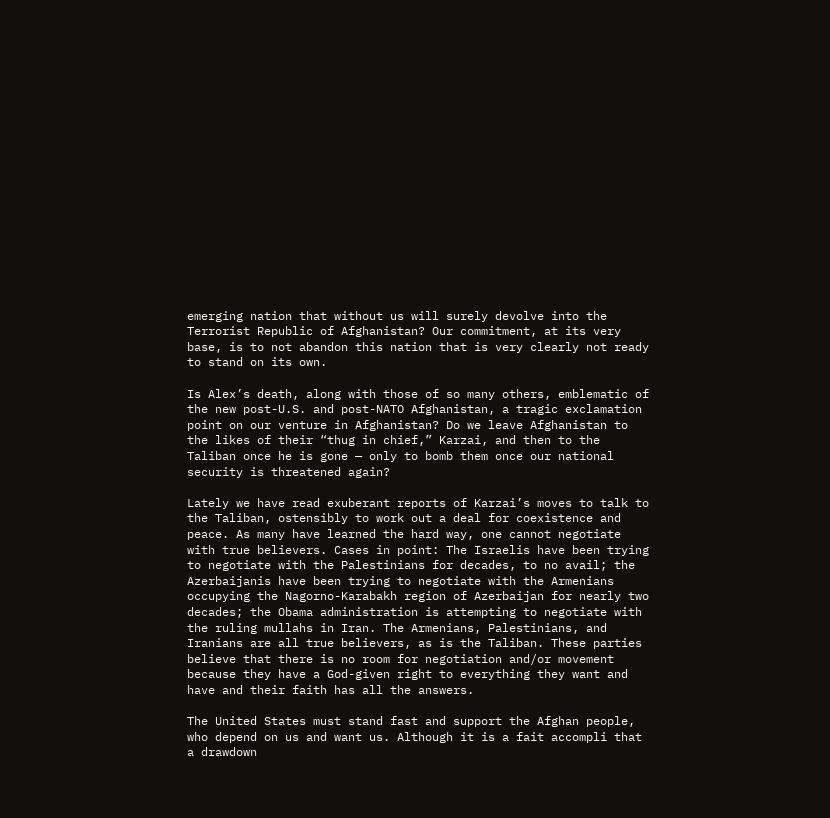emerging nation that without us will surely devolve into the Terrorist Republic of Afghanistan? Our commitment, at its very base, is to not abandon this nation that is very clearly not ready to stand on its own.

Is Alex’s death, along with those of so many others, emblematic of the new post-U.S. and post-NATO Afghanistan, a tragic exclamation point on our venture in Afghanistan? Do we leave Afghanistan to the likes of their “thug in chief,” Karzai, and then to the Taliban once he is gone — only to bomb them once our national security is threatened again?

Lately we have read exuberant reports of Karzai’s moves to talk to the Taliban, ostensibly to work out a deal for coexistence and peace. As many have learned the hard way, one cannot negotiate with true believers. Cases in point: The Israelis have been trying to negotiate with the Palestinians for decades, to no avail; the Azerbaijanis have been trying to negotiate with the Armenians occupying the Nagorno-Karabakh region of Azerbaijan for nearly two decades; the Obama administration is attempting to negotiate with the ruling mullahs in Iran. The Armenians, Palestinians, and Iranians are all true believers, as is the Taliban. These parties believe that there is no room for negotiation and/or movement because they have a God-given right to everything they want and have and their faith has all the answers.

The United States must stand fast and support the Afghan people, who depend on us and want us. Although it is a fait accompli that a drawdown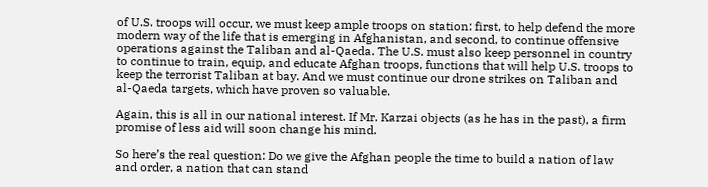of U.S. troops will occur, we must keep ample troops on station: first, to help defend the more modern way of the life that is emerging in Afghanistan, and second, to continue offensive operations against the Taliban and al-Qaeda. The U.S. must also keep personnel in country to continue to train, equip, and educate Afghan troops, functions that will help U.S. troops to keep the terrorist Taliban at bay. And we must continue our drone strikes on Taliban and al-Qaeda targets, which have proven so valuable.

Again, this is all in our national interest. If Mr. Karzai objects (as he has in the past), a firm promise of less aid will soon change his mind.

So here’s the real question: Do we give the Afghan people the time to build a nation of law and order, a nation that can stand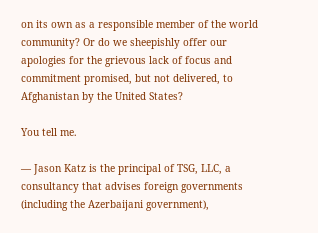on its own as a responsible member of the world community? Or do we sheepishly offer our apologies for the grievous lack of focus and commitment promised, but not delivered, to Afghanistan by the United States?

You tell me.

— Jason Katz is the principal of TSG, LLC, a consultancy that advises foreign governments (including the Azerbaijani government),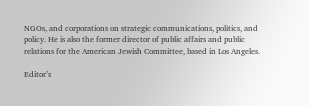NGOs, and corporations on strategic communications, politics, and policy. He is also the former director of public affairs and public relations for the American Jewish Committee, based in Los Angeles.

Editor’s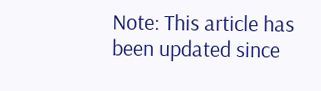Note: This article has been updated since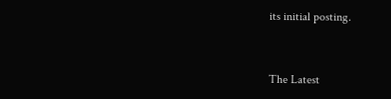its initial posting.


The Latest